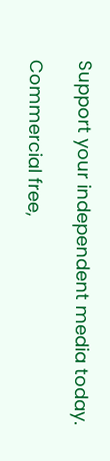Support your independent media today.

Commercial free,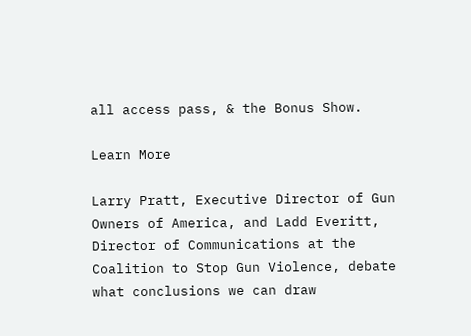all access pass, & the Bonus Show.

Learn More

Larry Pratt, Executive Director of Gun Owners of America, and Ladd Everitt, Director of Communications at the Coalition to Stop Gun Violence, debate what conclusions we can draw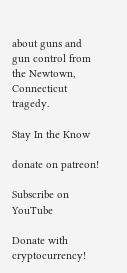about guns and gun control from the Newtown, Connecticut tragedy.

Stay In the Know

donate on patreon!

Subscribe on YouTube

Donate with cryptocurrency!